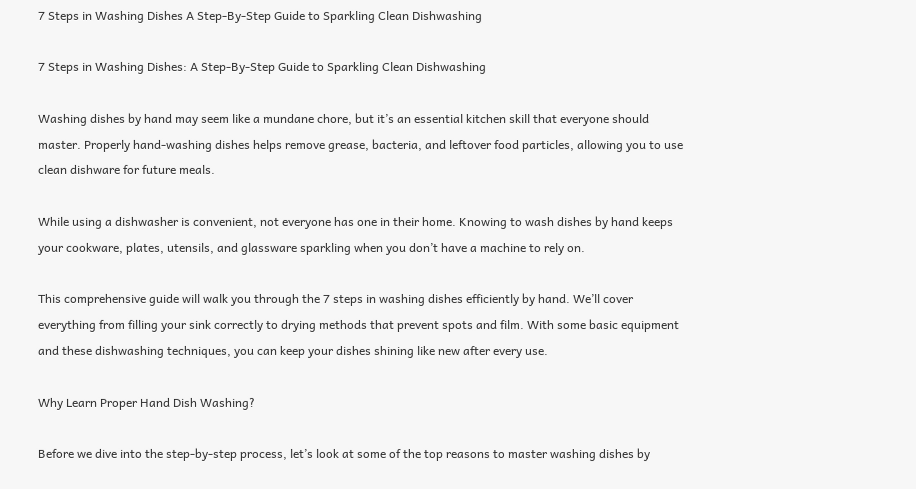7 Steps in Washing Dishes A Step-By-Step Guide to Sparkling Clean Dishwashing

7 Steps in Washing Dishes: A Step-By-Step Guide to Sparkling Clean Dishwashing

Washing dishes by hand may seem like a mundane chore, but it’s an essential kitchen skill that everyone should master. Properly hand-washing dishes helps remove grease, bacteria, and leftover food particles, allowing you to use clean dishware for future meals.

While using a dishwasher is convenient, not everyone has one in their home. Knowing to wash dishes by hand keeps your cookware, plates, utensils, and glassware sparkling when you don’t have a machine to rely on.

This comprehensive guide will walk you through the 7 steps in washing dishes efficiently by hand. We’ll cover everything from filling your sink correctly to drying methods that prevent spots and film. With some basic equipment and these dishwashing techniques, you can keep your dishes shining like new after every use.

Why Learn Proper Hand Dish Washing?

Before we dive into the step-by-step process, let’s look at some of the top reasons to master washing dishes by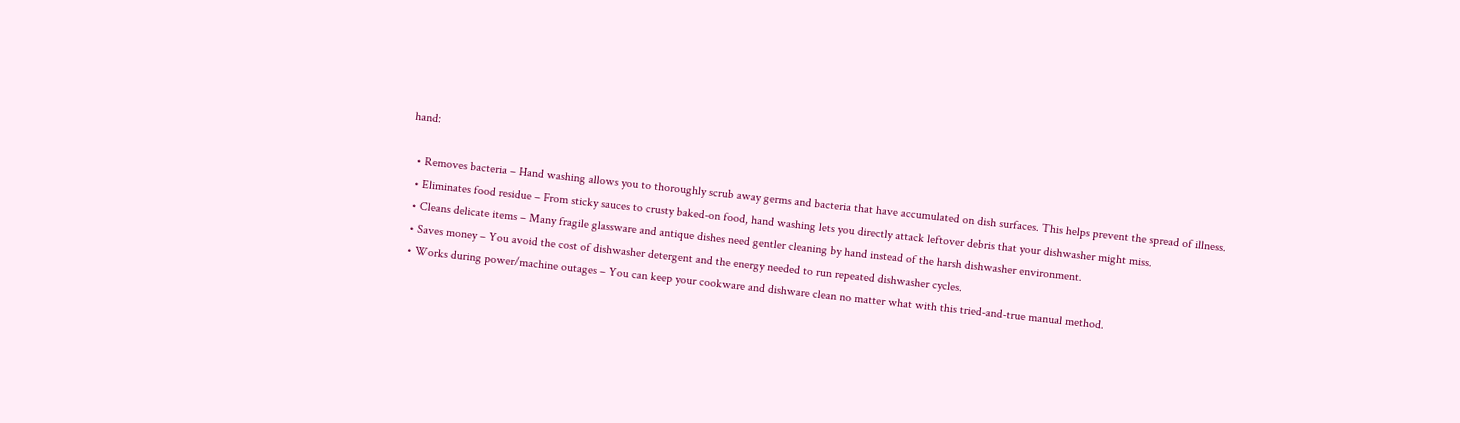hand:

  • Removes bacteria – Hand washing allows you to thoroughly scrub away germs and bacteria that have accumulated on dish surfaces. This helps prevent the spread of illness.
  • Eliminates food residue – From sticky sauces to crusty baked-on food, hand washing lets you directly attack leftover debris that your dishwasher might miss.
  • Cleans delicate items – Many fragile glassware and antique dishes need gentler cleaning by hand instead of the harsh dishwasher environment.
  • Saves money – You avoid the cost of dishwasher detergent and the energy needed to run repeated dishwasher cycles.
  • Works during power/machine outages – You can keep your cookware and dishware clean no matter what with this tried-and-true manual method.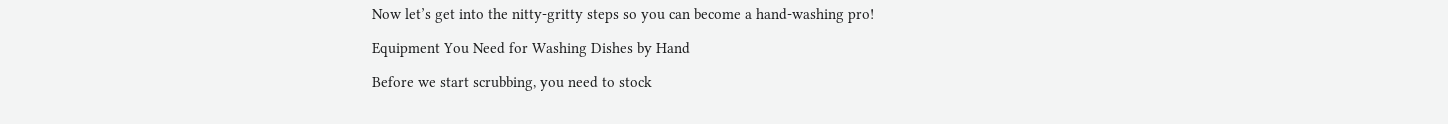Now let’s get into the nitty-gritty steps so you can become a hand-washing pro!

Equipment You Need for Washing Dishes by Hand

Before we start scrubbing, you need to stock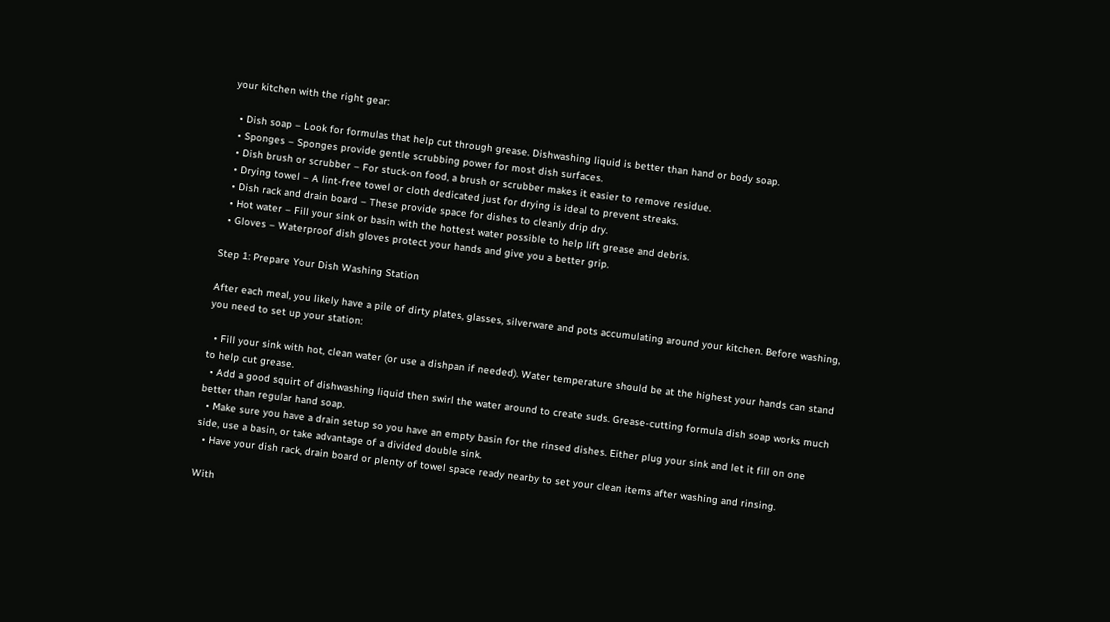your kitchen with the right gear:

  • Dish soap – Look for formulas that help cut through grease. Dishwashing liquid is better than hand or body soap.
  • Sponges – Sponges provide gentle scrubbing power for most dish surfaces.
  • Dish brush or scrubber – For stuck-on food, a brush or scrubber makes it easier to remove residue.
  • Drying towel – A lint-free towel or cloth dedicated just for drying is ideal to prevent streaks.
  • Dish rack and drain board – These provide space for dishes to cleanly drip dry.
  • Hot water – Fill your sink or basin with the hottest water possible to help lift grease and debris.
  • Gloves – Waterproof dish gloves protect your hands and give you a better grip.

Step 1: Prepare Your Dish Washing Station

After each meal, you likely have a pile of dirty plates, glasses, silverware and pots accumulating around your kitchen. Before washing, you need to set up your station:

  • Fill your sink with hot, clean water (or use a dishpan if needed). Water temperature should be at the highest your hands can stand to help cut grease.
  • Add a good squirt of dishwashing liquid then swirl the water around to create suds. Grease-cutting formula dish soap works much better than regular hand soap.
  • Make sure you have a drain setup so you have an empty basin for the rinsed dishes. Either plug your sink and let it fill on one side, use a basin, or take advantage of a divided double sink.
  • Have your dish rack, drain board or plenty of towel space ready nearby to set your clean items after washing and rinsing.

With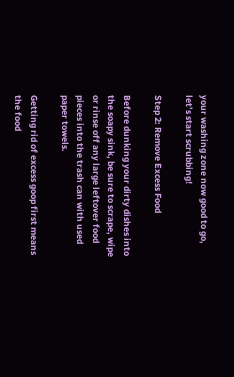your washing zone now good to go, let’s start scrubbing!

Step 2: Remove Excess Food

Before dunking your dirty dishes into the soapy sink, be sure to scrape, wipe or rinse off any large leftover food pieces into the trash can with used paper towels.

Getting rid of excess goop first means the food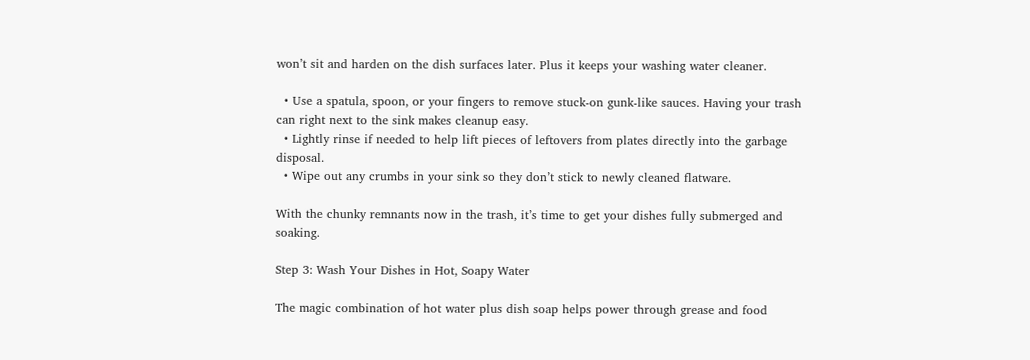won’t sit and harden on the dish surfaces later. Plus it keeps your washing water cleaner.

  • Use a spatula, spoon, or your fingers to remove stuck-on gunk-like sauces. Having your trash can right next to the sink makes cleanup easy.
  • Lightly rinse if needed to help lift pieces of leftovers from plates directly into the garbage disposal.
  • Wipe out any crumbs in your sink so they don’t stick to newly cleaned flatware.

With the chunky remnants now in the trash, it’s time to get your dishes fully submerged and soaking.

Step 3: Wash Your Dishes in Hot, Soapy Water

The magic combination of hot water plus dish soap helps power through grease and food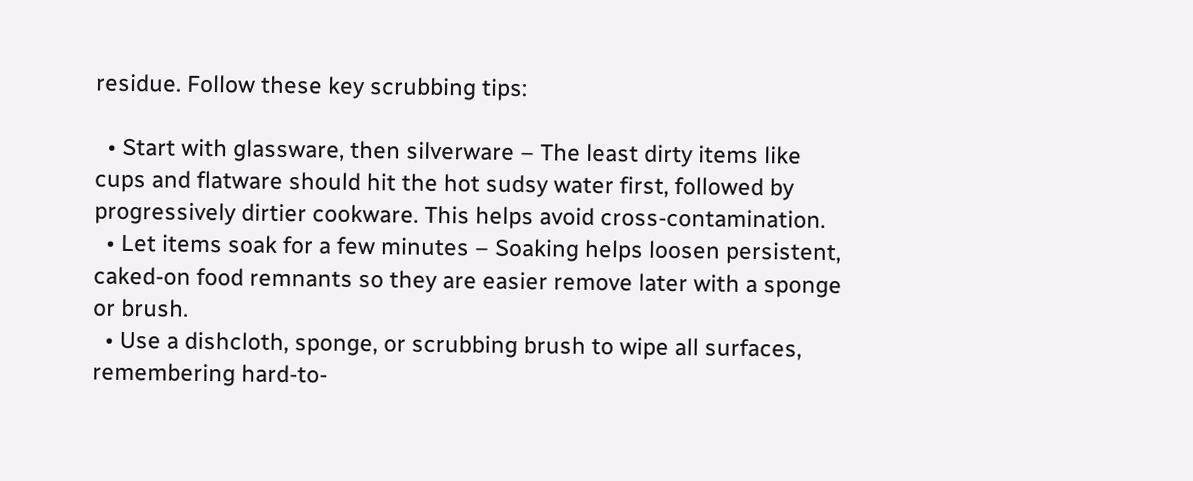residue. Follow these key scrubbing tips:

  • Start with glassware, then silverware – The least dirty items like cups and flatware should hit the hot sudsy water first, followed by progressively dirtier cookware. This helps avoid cross-contamination.
  • Let items soak for a few minutes – Soaking helps loosen persistent, caked-on food remnants so they are easier remove later with a sponge or brush.
  • Use a dishcloth, sponge, or scrubbing brush to wipe all surfaces, remembering hard-to-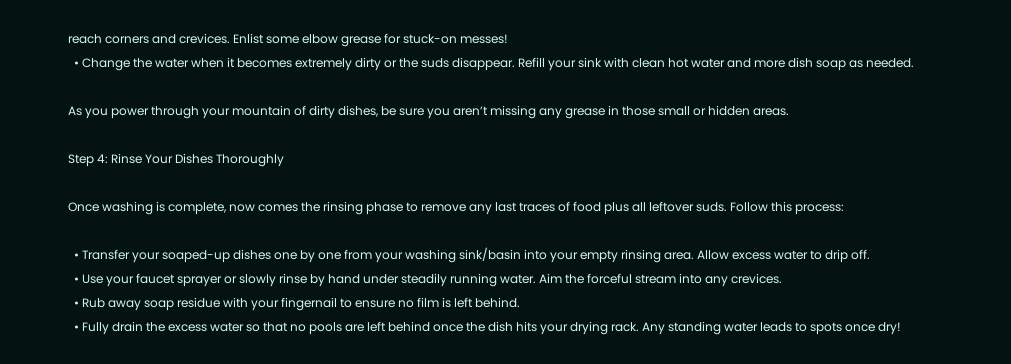reach corners and crevices. Enlist some elbow grease for stuck-on messes!
  • Change the water when it becomes extremely dirty or the suds disappear. Refill your sink with clean hot water and more dish soap as needed.

As you power through your mountain of dirty dishes, be sure you aren’t missing any grease in those small or hidden areas.

Step 4: Rinse Your Dishes Thoroughly

Once washing is complete, now comes the rinsing phase to remove any last traces of food plus all leftover suds. Follow this process:

  • Transfer your soaped-up dishes one by one from your washing sink/basin into your empty rinsing area. Allow excess water to drip off.
  • Use your faucet sprayer or slowly rinse by hand under steadily running water. Aim the forceful stream into any crevices.
  • Rub away soap residue with your fingernail to ensure no film is left behind.
  • Fully drain the excess water so that no pools are left behind once the dish hits your drying rack. Any standing water leads to spots once dry!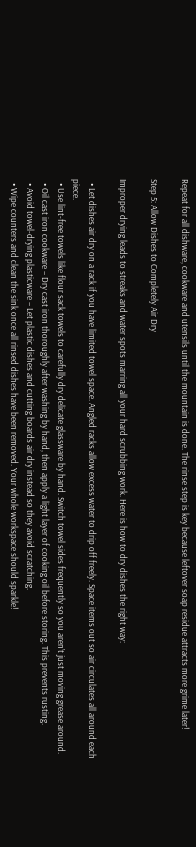Repeat for all dishware, cookware and utensils until the mountain is done. The rinse step is key because leftover soap residue attracts more grime later!

Step 5: Allow Dishes to Completely Air Dry

Improper drying leads to streaks and water spots marring all your hard scrubbing work. Here is how to dry dishes the right way:

  • Let dishes air dry on a rack if you have limited towel space. Angled racks allow excess water to drip off freely. Space items out so air circulates all around each piece.
  • Use lint-free towels like flour sack towels to carefully dry delicate glassware by hand. Switch towel sides frequently so you aren’t just moving grease around.
  • Oil cast iron cookware – Dry cast iron thoroughly after washing by hand, then apply a light layer of cooking oil before storing. This prevents rusting.
  • Avoid towel-drying plasticware – Let plastic dishes and cutting boards air dry instead so they avoid scratching.
  • Wipe counters and clean the sink once all rinsed dishes have been removed. Your whole workspace should sparkle!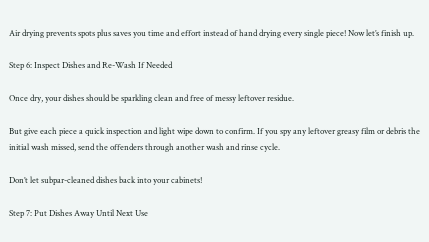Air drying prevents spots plus saves you time and effort instead of hand drying every single piece! Now let’s finish up.

Step 6: Inspect Dishes and Re-Wash If Needed

Once dry, your dishes should be sparkling clean and free of messy leftover residue.

But give each piece a quick inspection and light wipe down to confirm. If you spy any leftover greasy film or debris the initial wash missed, send the offenders through another wash and rinse cycle.

Don’t let subpar-cleaned dishes back into your cabinets!

Step 7: Put Dishes Away Until Next Use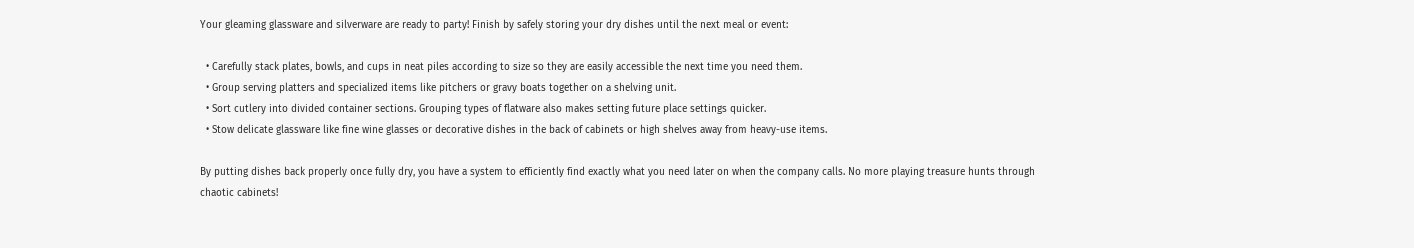Your gleaming glassware and silverware are ready to party! Finish by safely storing your dry dishes until the next meal or event:

  • Carefully stack plates, bowls, and cups in neat piles according to size so they are easily accessible the next time you need them.
  • Group serving platters and specialized items like pitchers or gravy boats together on a shelving unit.
  • Sort cutlery into divided container sections. Grouping types of flatware also makes setting future place settings quicker.
  • Stow delicate glassware like fine wine glasses or decorative dishes in the back of cabinets or high shelves away from heavy-use items.

By putting dishes back properly once fully dry, you have a system to efficiently find exactly what you need later on when the company calls. No more playing treasure hunts through chaotic cabinets!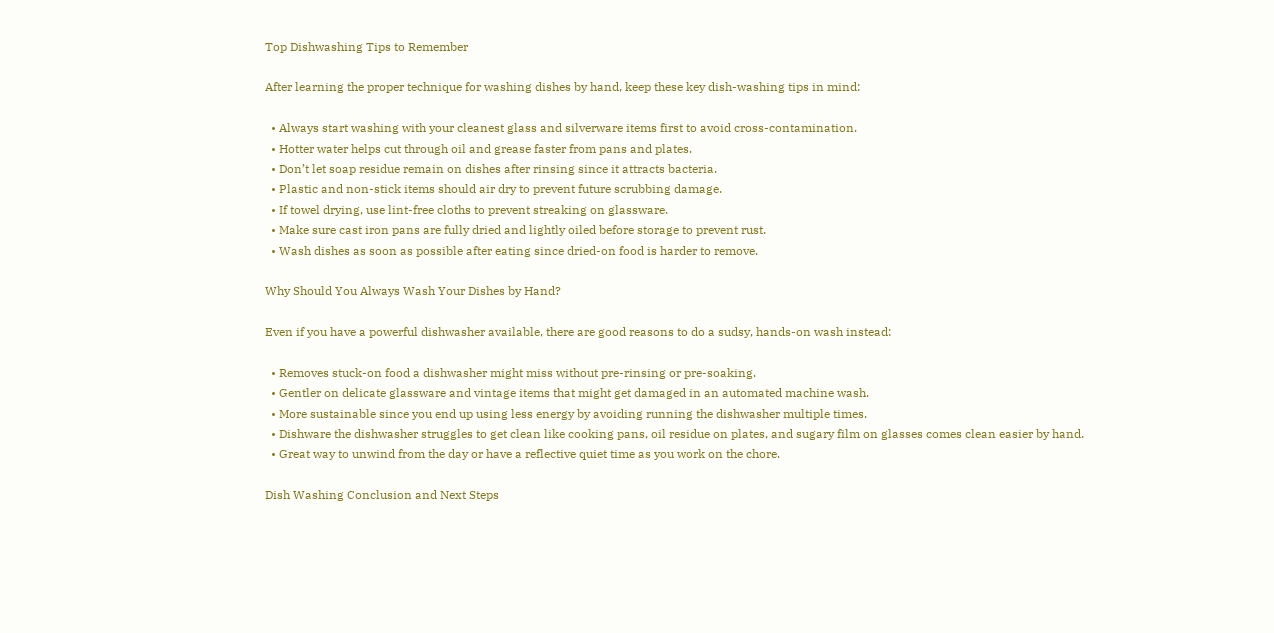Top Dishwashing Tips to Remember

After learning the proper technique for washing dishes by hand, keep these key dish-washing tips in mind:

  • Always start washing with your cleanest glass and silverware items first to avoid cross-contamination.
  • Hotter water helps cut through oil and grease faster from pans and plates.
  • Don’t let soap residue remain on dishes after rinsing since it attracts bacteria.
  • Plastic and non-stick items should air dry to prevent future scrubbing damage.
  • If towel drying, use lint-free cloths to prevent streaking on glassware.
  • Make sure cast iron pans are fully dried and lightly oiled before storage to prevent rust.
  • Wash dishes as soon as possible after eating since dried-on food is harder to remove.

Why Should You Always Wash Your Dishes by Hand?

Even if you have a powerful dishwasher available, there are good reasons to do a sudsy, hands-on wash instead:

  • Removes stuck-on food a dishwasher might miss without pre-rinsing or pre-soaking.
  • Gentler on delicate glassware and vintage items that might get damaged in an automated machine wash.
  • More sustainable since you end up using less energy by avoiding running the dishwasher multiple times.
  • Dishware the dishwasher struggles to get clean like cooking pans, oil residue on plates, and sugary film on glasses comes clean easier by hand.
  • Great way to unwind from the day or have a reflective quiet time as you work on the chore.

Dish Washing Conclusion and Next Steps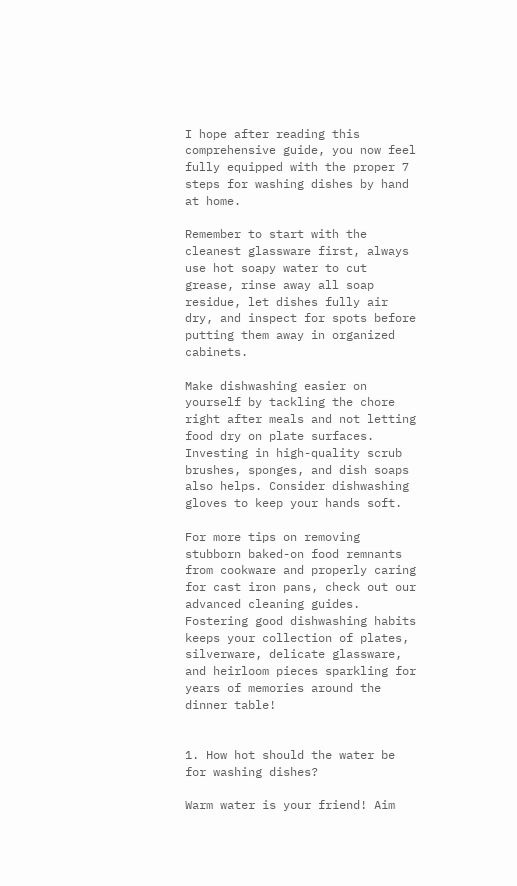I hope after reading this comprehensive guide, you now feel fully equipped with the proper 7 steps for washing dishes by hand at home.

Remember to start with the cleanest glassware first, always use hot soapy water to cut grease, rinse away all soap residue, let dishes fully air dry, and inspect for spots before putting them away in organized cabinets.

Make dishwashing easier on yourself by tackling the chore right after meals and not letting food dry on plate surfaces. Investing in high-quality scrub brushes, sponges, and dish soaps also helps. Consider dishwashing gloves to keep your hands soft.

For more tips on removing stubborn baked-on food remnants from cookware and properly caring for cast iron pans, check out our advanced cleaning guides. Fostering good dishwashing habits keeps your collection of plates, silverware, delicate glassware, and heirloom pieces sparkling for years of memories around the dinner table!


1. How hot should the water be for washing dishes?

Warm water is your friend! Aim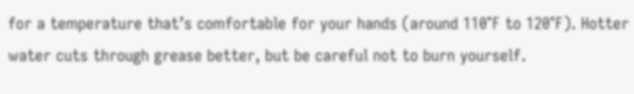for a temperature that’s comfortable for your hands (around 110°F to 120°F). Hotter water cuts through grease better, but be careful not to burn yourself.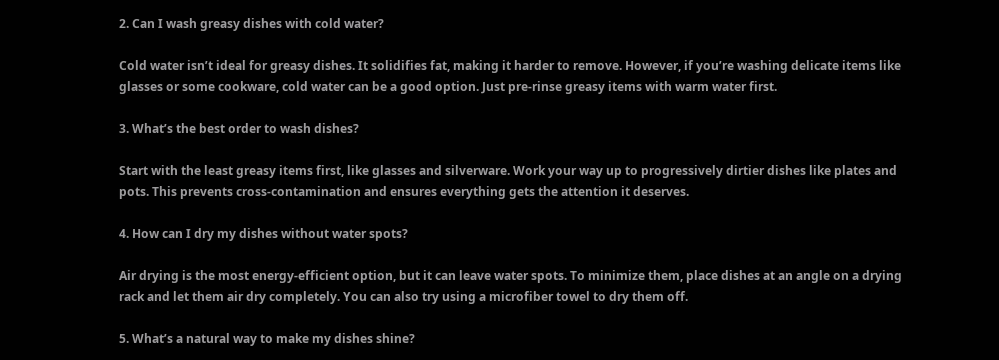2. Can I wash greasy dishes with cold water?

Cold water isn’t ideal for greasy dishes. It solidifies fat, making it harder to remove. However, if you’re washing delicate items like glasses or some cookware, cold water can be a good option. Just pre-rinse greasy items with warm water first.

3. What’s the best order to wash dishes?

Start with the least greasy items first, like glasses and silverware. Work your way up to progressively dirtier dishes like plates and pots. This prevents cross-contamination and ensures everything gets the attention it deserves.

4. How can I dry my dishes without water spots?

Air drying is the most energy-efficient option, but it can leave water spots. To minimize them, place dishes at an angle on a drying rack and let them air dry completely. You can also try using a microfiber towel to dry them off.

5. What’s a natural way to make my dishes shine?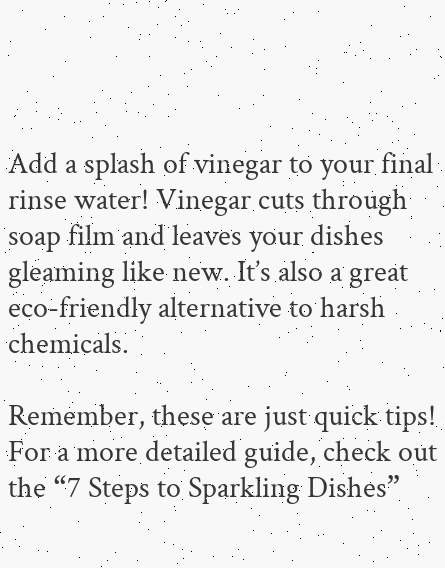Add a splash of vinegar to your final rinse water! Vinegar cuts through soap film and leaves your dishes gleaming like new. It’s also a great eco-friendly alternative to harsh chemicals.

Remember, these are just quick tips! For a more detailed guide, check out the “7 Steps to Sparkling Dishes”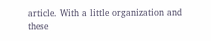article. With a little organization and these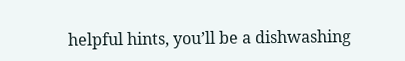helpful hints, you’ll be a dishwashing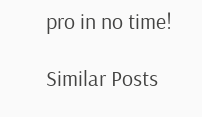pro in no time!

Similar Posts